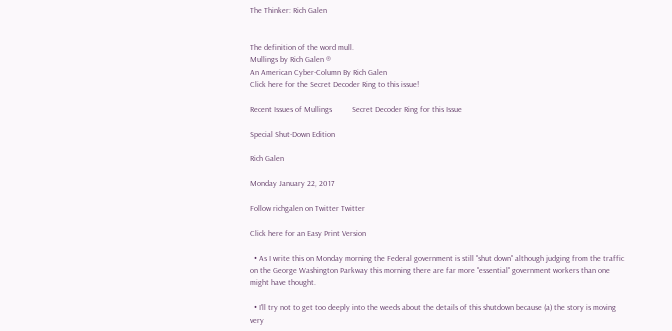The Thinker: Rich Galen


The definition of the word mull.
Mullings by Rich Galen ®
An American Cyber-Column By Rich Galen
Click here for the Secret Decoder Ring to this issue!

Recent Issues of Mullings          Secret Decoder Ring for this Issue

Special Shut-Down Edition

Rich Galen

Monday January 22, 2017

Follow richgalen on Twitter Twitter

Click here for an Easy Print Version

  • As I write this on Monday morning the Federal government is still "shut down" although judging from the traffic on the George Washington Parkway this morning there are far more "essential" government workers than one might have thought.

  • I'll try not to get too deeply into the weeds about the details of this shutdown because (a) the story is moving very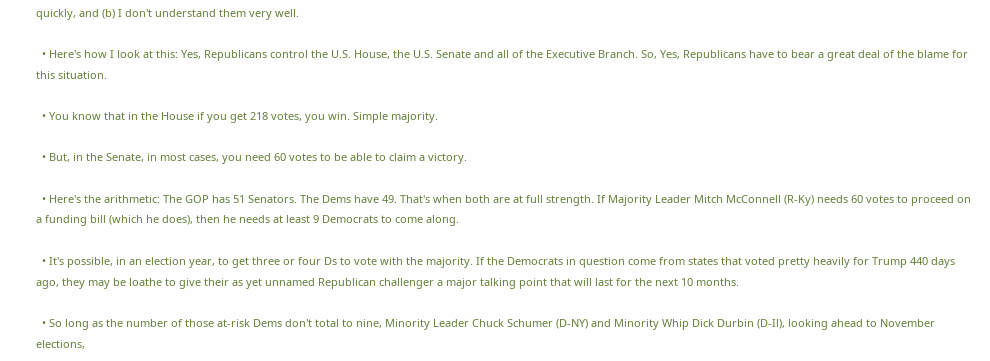quickly, and (b) I don't understand them very well.

  • Here's how I look at this: Yes, Republicans control the U.S. House, the U.S. Senate and all of the Executive Branch. So, Yes, Republicans have to bear a great deal of the blame for this situation.

  • You know that in the House if you get 218 votes, you win. Simple majority.

  • But, in the Senate, in most cases, you need 60 votes to be able to claim a victory.

  • Here's the arithmetic: The GOP has 51 Senators. The Dems have 49. That's when both are at full strength. If Majority Leader Mitch McConnell (R-Ky) needs 60 votes to proceed on a funding bill (which he does), then he needs at least 9 Democrats to come along.

  • It's possible, in an election year, to get three or four Ds to vote with the majority. If the Democrats in question come from states that voted pretty heavily for Trump 440 days ago, they may be loathe to give their as yet unnamed Republican challenger a major talking point that will last for the next 10 months.

  • So long as the number of those at-risk Dems don't total to nine, Minority Leader Chuck Schumer (D-NY) and Minority Whip Dick Durbin (D-Il), looking ahead to November elections,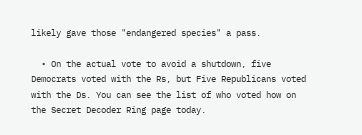likely gave those "endangered species" a pass.

  • On the actual vote to avoid a shutdown, five Democrats voted with the Rs, but Five Republicans voted with the Ds. You can see the list of who voted how on the Secret Decoder Ring page today.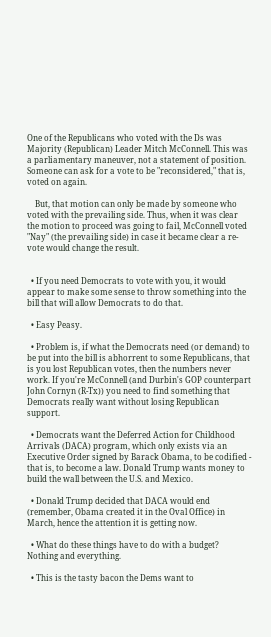One of the Republicans who voted with the Ds was Majority (Republican) Leader Mitch McConnell. This was a parliamentary maneuver, not a statement of position. Someone can ask for a vote to be "reconsidered," that is, voted on again.

    But, that motion can only be made by someone who voted with the prevailing side. Thus, when it was clear the motion to proceed was going to fail, McConnell voted "Nay" (the prevailing side) in case it became clear a re-vote would change the result.


  • If you need Democrats to vote with you, it would appear to make some sense to throw something into the bill that will allow Democrats to do that.

  • Easy Peasy.

  • Problem is, if what the Democrats need (or demand) to be put into the bill is abhorrent to some Republicans, that is you lost Republican votes, then the numbers never work. If you're McConnell (and Durbin's GOP counterpart John Cornyn (R-Tx)) you need to find something that Democrats really want without losing Republican support.

  • Democrats want the Deferred Action for Childhood Arrivals (DACA) program, which only exists via an Executive Order signed by Barack Obama, to be codified - that is, to become a law. Donald Trump wants money to build the wall between the U.S. and Mexico.

  • Donald Trump decided that DACA would end (remember, Obama created it in the Oval Office) in March, hence the attention it is getting now.

  • What do these things have to do with a budget? Nothing and everything.

  • This is the tasty bacon the Dems want to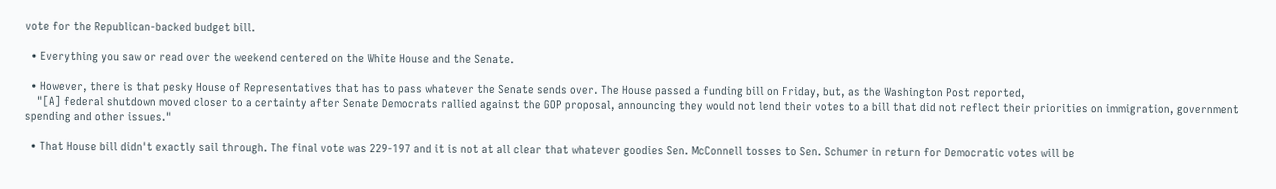vote for the Republican-backed budget bill.

  • Everything you saw or read over the weekend centered on the White House and the Senate.

  • However, there is that pesky House of Representatives that has to pass whatever the Senate sends over. The House passed a funding bill on Friday, but, as the Washington Post reported,
    "[A] federal shutdown moved closer to a certainty after Senate Democrats rallied against the GOP proposal, announcing they would not lend their votes to a bill that did not reflect their priorities on immigration, government spending and other issues."

  • That House bill didn't exactly sail through. The final vote was 229-197 and it is not at all clear that whatever goodies Sen. McConnell tosses to Sen. Schumer in return for Democratic votes will be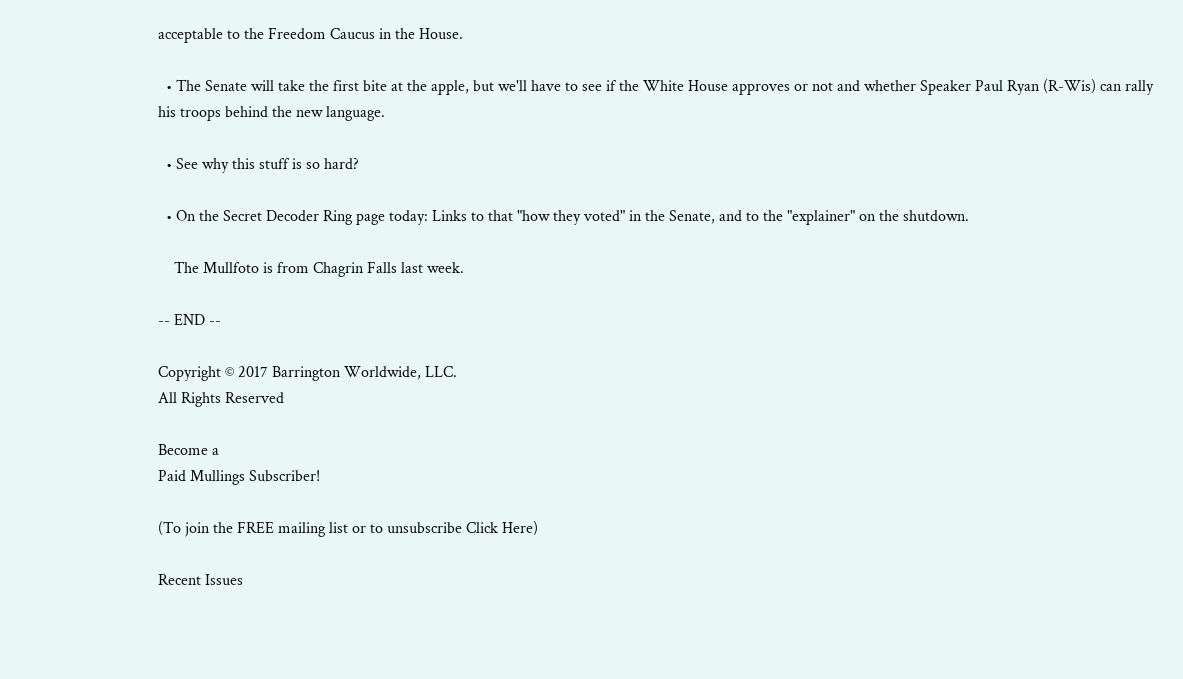acceptable to the Freedom Caucus in the House.

  • The Senate will take the first bite at the apple, but we'll have to see if the White House approves or not and whether Speaker Paul Ryan (R-Wis) can rally his troops behind the new language.

  • See why this stuff is so hard?

  • On the Secret Decoder Ring page today: Links to that "how they voted" in the Senate, and to the "explainer" on the shutdown.

    The Mullfoto is from Chagrin Falls last week.

-- END --

Copyright © 2017 Barrington Worldwide, LLC.
All Rights Reserved

Become a
Paid Mullings Subscriber!

(To join the FREE mailing list or to unsubscribe Click Here)

Recent Issues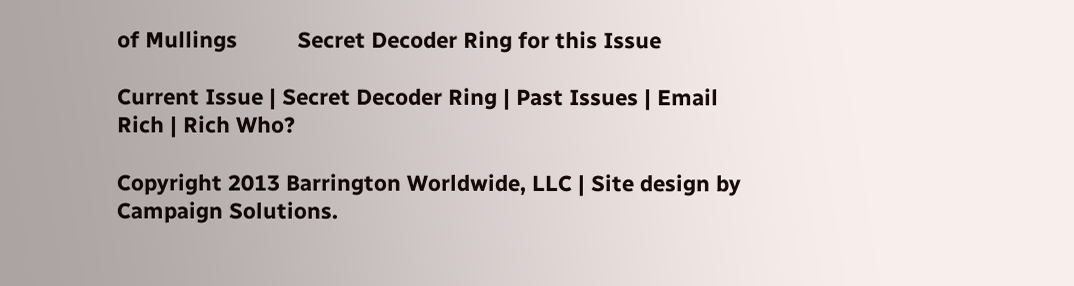of Mullings          Secret Decoder Ring for this Issue

Current Issue | Secret Decoder Ring | Past Issues | Email Rich | Rich Who?

Copyright 2013 Barrington Worldwide, LLC | Site design by Campaign Solutions.